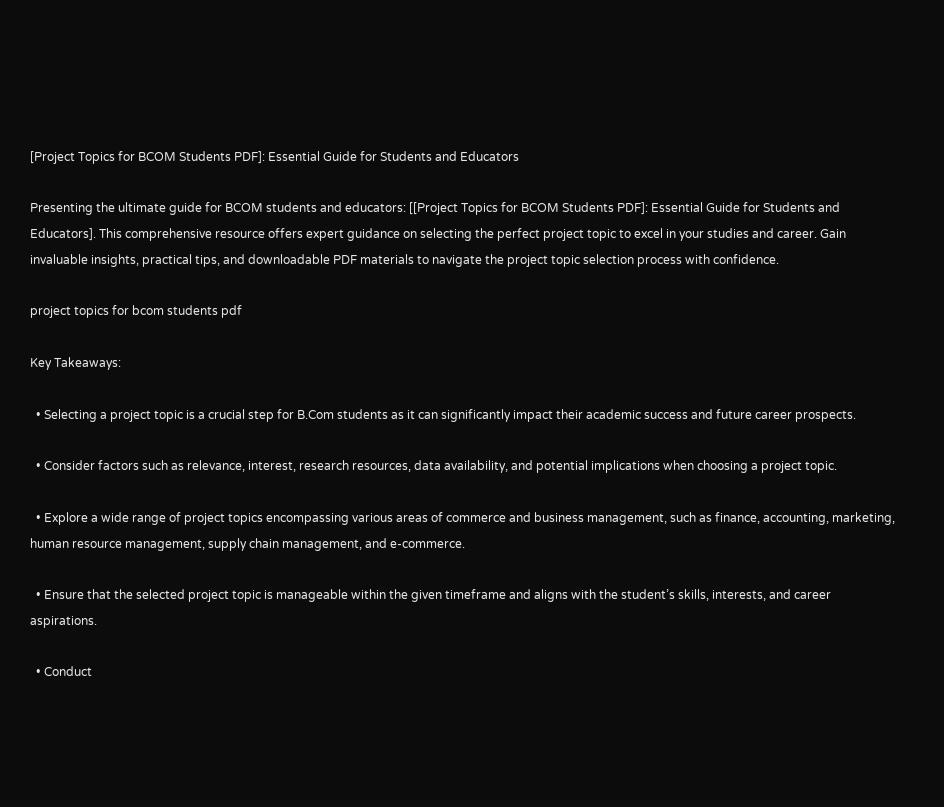[Project Topics for BCOM Students PDF]: Essential Guide for Students and Educators

Presenting the ultimate guide for BCOM students and educators: [[Project Topics for BCOM Students PDF]: Essential Guide for Students and Educators]. This comprehensive resource offers expert guidance on selecting the perfect project topic to excel in your studies and career. Gain invaluable insights, practical tips, and downloadable PDF materials to navigate the project topic selection process with confidence.

project topics for bcom students pdf

Key Takeaways:

  • Selecting a project topic is a crucial step for B.Com students as it can significantly impact their academic success and future career prospects.

  • Consider factors such as relevance, interest, research resources, data availability, and potential implications when choosing a project topic.

  • Explore a wide range of project topics encompassing various areas of commerce and business management, such as finance, accounting, marketing, human resource management, supply chain management, and e-commerce.

  • Ensure that the selected project topic is manageable within the given timeframe and aligns with the student’s skills, interests, and career aspirations.

  • Conduct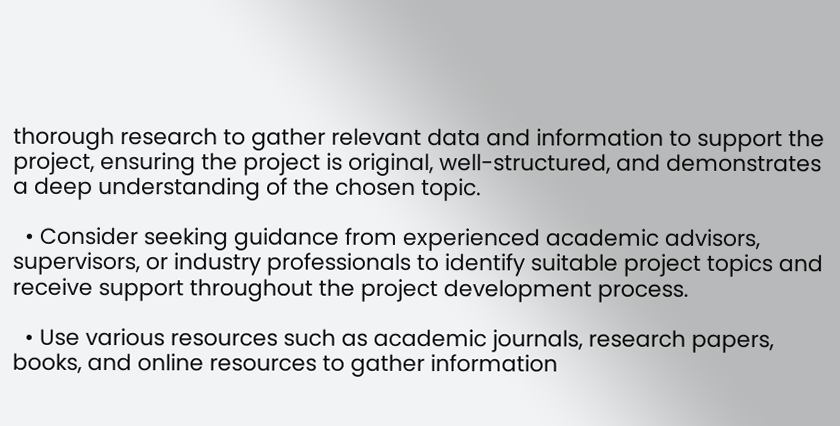thorough research to gather relevant data and information to support the project, ensuring the project is original, well-structured, and demonstrates a deep understanding of the chosen topic.

  • Consider seeking guidance from experienced academic advisors, supervisors, or industry professionals to identify suitable project topics and receive support throughout the project development process.

  • Use various resources such as academic journals, research papers, books, and online resources to gather information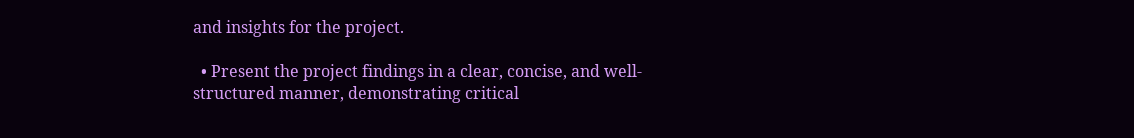and insights for the project.

  • Present the project findings in a clear, concise, and well-structured manner, demonstrating critical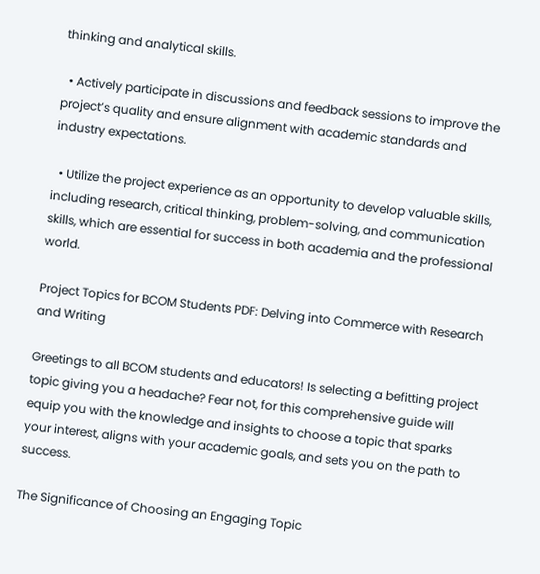thinking and analytical skills.

  • Actively participate in discussions and feedback sessions to improve the project’s quality and ensure alignment with academic standards and industry expectations.

  • Utilize the project experience as an opportunity to develop valuable skills, including research, critical thinking, problem-solving, and communication skills, which are essential for success in both academia and the professional world.

Project Topics for BCOM Students PDF: Delving into Commerce with Research and Writing

Greetings to all BCOM students and educators! Is selecting a befitting project topic giving you a headache? Fear not, for this comprehensive guide will equip you with the knowledge and insights to choose a topic that sparks your interest, aligns with your academic goals, and sets you on the path to success.

The Significance of Choosing an Engaging Topic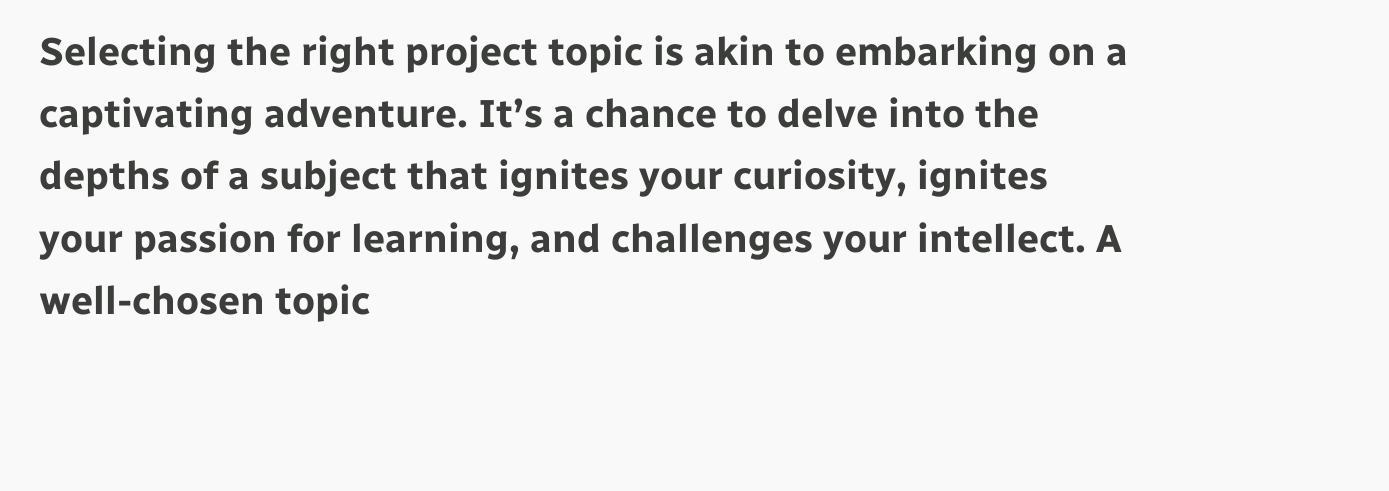Selecting the right project topic is akin to embarking on a captivating adventure. It’s a chance to delve into the depths of a subject that ignites your curiosity, ignites your passion for learning, and challenges your intellect. A well-chosen topic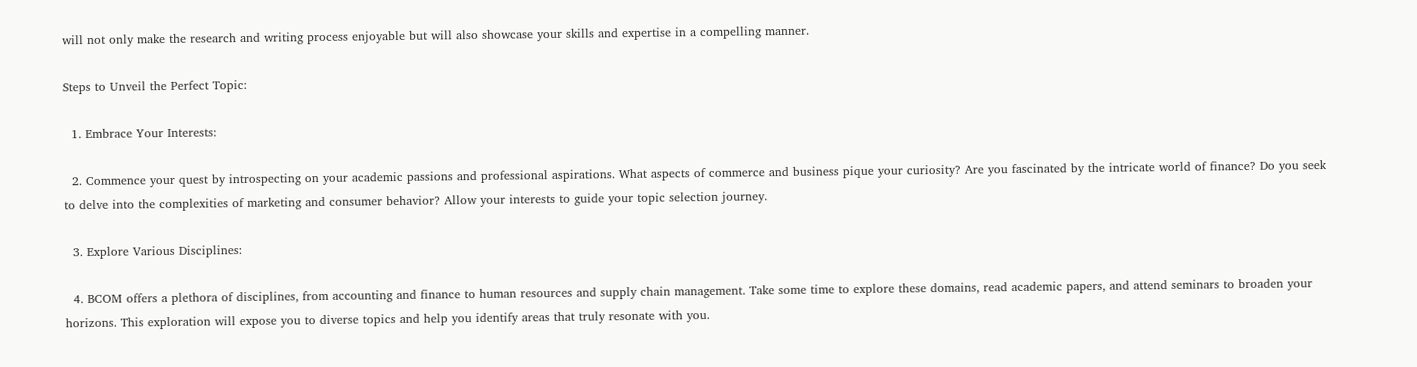will not only make the research and writing process enjoyable but will also showcase your skills and expertise in a compelling manner.

Steps to Unveil the Perfect Topic:

  1. Embrace Your Interests:

  2. Commence your quest by introspecting on your academic passions and professional aspirations. What aspects of commerce and business pique your curiosity? Are you fascinated by the intricate world of finance? Do you seek to delve into the complexities of marketing and consumer behavior? Allow your interests to guide your topic selection journey.

  3. Explore Various Disciplines:

  4. BCOM offers a plethora of disciplines, from accounting and finance to human resources and supply chain management. Take some time to explore these domains, read academic papers, and attend seminars to broaden your horizons. This exploration will expose you to diverse topics and help you identify areas that truly resonate with you.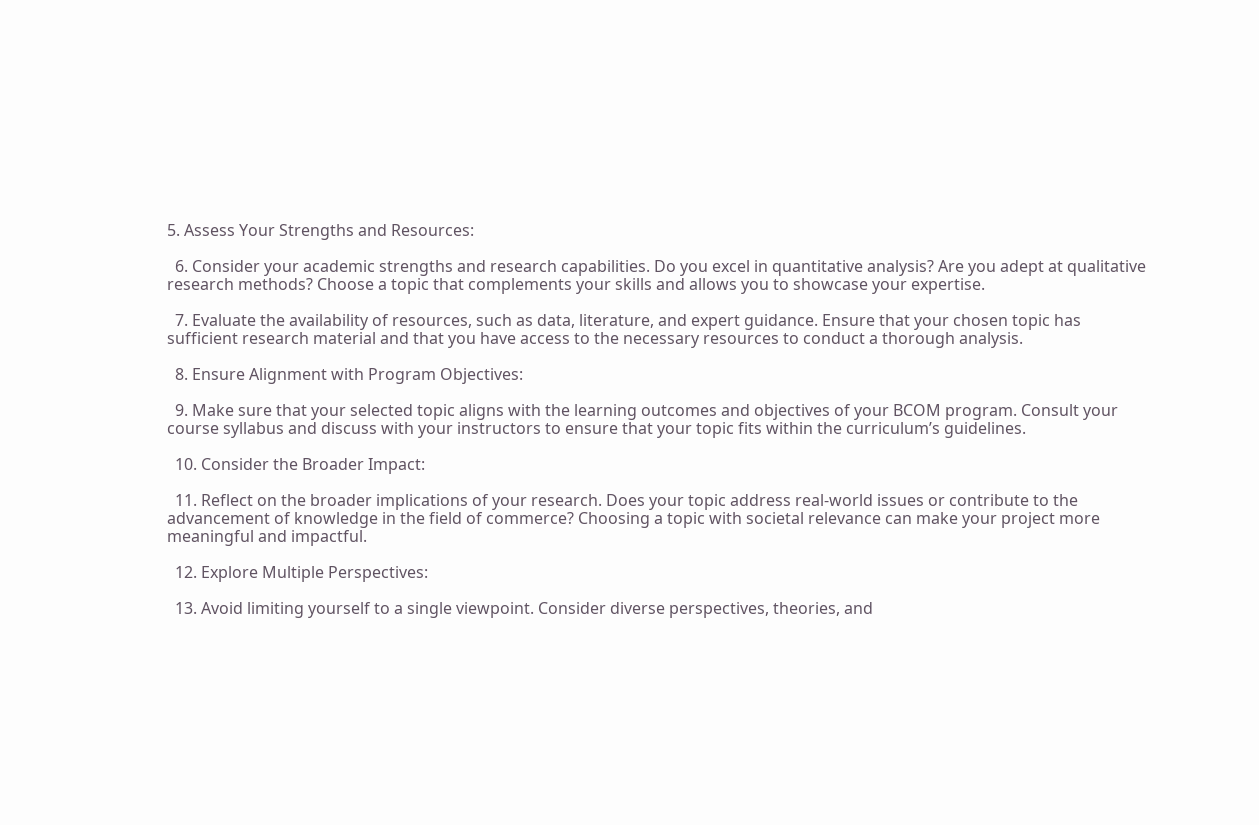5. Assess Your Strengths and Resources:

  6. Consider your academic strengths and research capabilities. Do you excel in quantitative analysis? Are you adept at qualitative research methods? Choose a topic that complements your skills and allows you to showcase your expertise.

  7. Evaluate the availability of resources, such as data, literature, and expert guidance. Ensure that your chosen topic has sufficient research material and that you have access to the necessary resources to conduct a thorough analysis.

  8. Ensure Alignment with Program Objectives:

  9. Make sure that your selected topic aligns with the learning outcomes and objectives of your BCOM program. Consult your course syllabus and discuss with your instructors to ensure that your topic fits within the curriculum’s guidelines.

  10. Consider the Broader Impact:

  11. Reflect on the broader implications of your research. Does your topic address real-world issues or contribute to the advancement of knowledge in the field of commerce? Choosing a topic with societal relevance can make your project more meaningful and impactful.

  12. Explore Multiple Perspectives:

  13. Avoid limiting yourself to a single viewpoint. Consider diverse perspectives, theories, and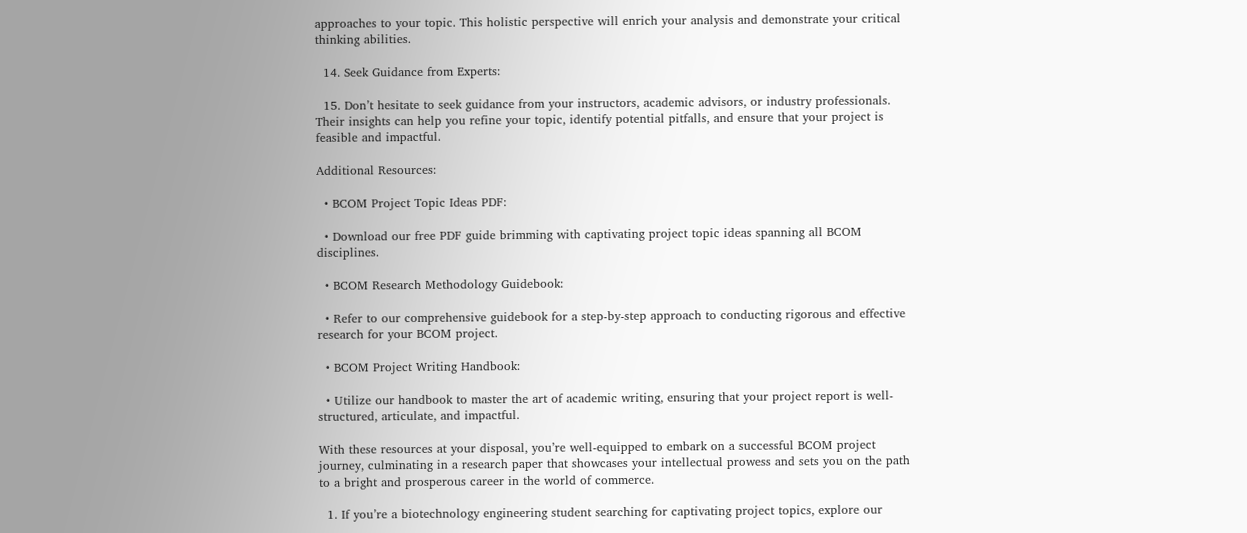approaches to your topic. This holistic perspective will enrich your analysis and demonstrate your critical thinking abilities.

  14. Seek Guidance from Experts:

  15. Don’t hesitate to seek guidance from your instructors, academic advisors, or industry professionals. Their insights can help you refine your topic, identify potential pitfalls, and ensure that your project is feasible and impactful.

Additional Resources:

  • BCOM Project Topic Ideas PDF:

  • Download our free PDF guide brimming with captivating project topic ideas spanning all BCOM disciplines.

  • BCOM Research Methodology Guidebook:

  • Refer to our comprehensive guidebook for a step-by-step approach to conducting rigorous and effective research for your BCOM project.

  • BCOM Project Writing Handbook:

  • Utilize our handbook to master the art of academic writing, ensuring that your project report is well-structured, articulate, and impactful.

With these resources at your disposal, you’re well-equipped to embark on a successful BCOM project journey, culminating in a research paper that showcases your intellectual prowess and sets you on the path to a bright and prosperous career in the world of commerce.

  1. If you’re a biotechnology engineering student searching for captivating project topics, explore our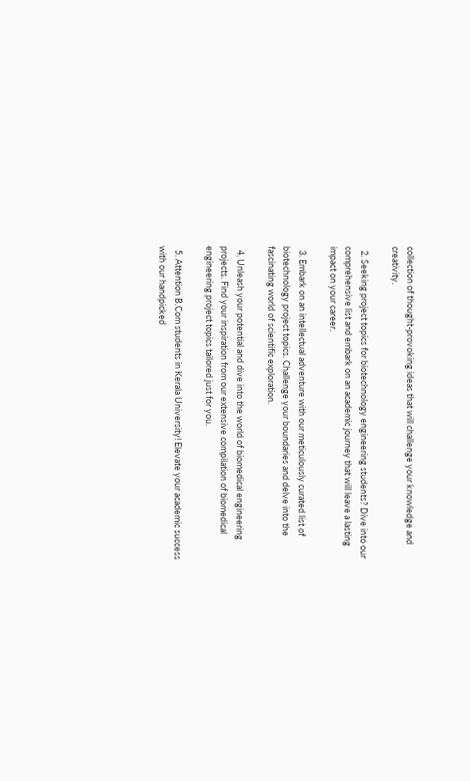collection of thought-provoking ideas that will challenge your knowledge and creativity.

  2. Seeking project topics for biotechnology engineering students? Dive into our comprehensive list and embark on an academic journey that will leave a lasting impact on your career.

  3. Embark on an intellectual adventure with our meticulously curated list of biotechnology project topics. Challenge your boundaries and delve into the fascinating world of scientific exploration.

  4. Unleash your potential and dive into the world of biomedical engineering projects. Find your inspiration from our extensive compilation of biomedical engineering project topics tailored just for you.

  5. Attention B.Com students in Kerala University! Elevate your academic success with our handpicked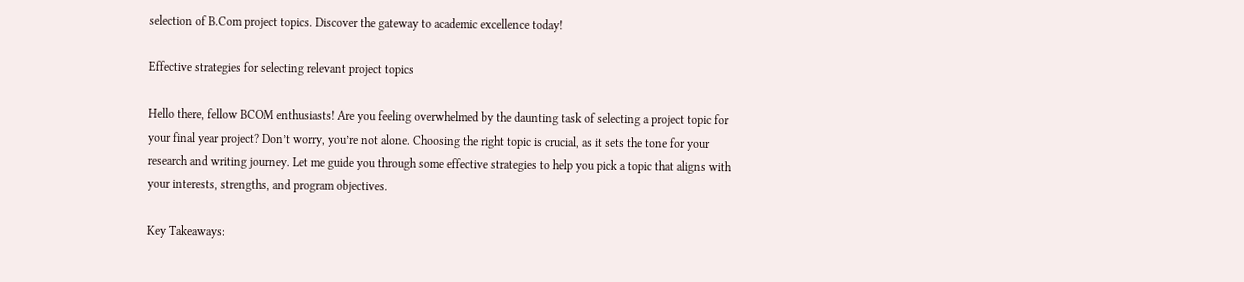selection of B.Com project topics. Discover the gateway to academic excellence today!

Effective strategies for selecting relevant project topics

Hello there, fellow BCOM enthusiasts! Are you feeling overwhelmed by the daunting task of selecting a project topic for your final year project? Don’t worry, you’re not alone. Choosing the right topic is crucial, as it sets the tone for your research and writing journey. Let me guide you through some effective strategies to help you pick a topic that aligns with your interests, strengths, and program objectives.

Key Takeaways: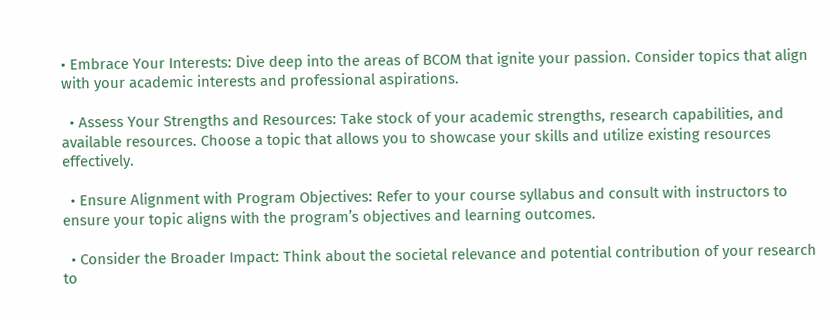• Embrace Your Interests: Dive deep into the areas of BCOM that ignite your passion. Consider topics that align with your academic interests and professional aspirations.

  • Assess Your Strengths and Resources: Take stock of your academic strengths, research capabilities, and available resources. Choose a topic that allows you to showcase your skills and utilize existing resources effectively.

  • Ensure Alignment with Program Objectives: Refer to your course syllabus and consult with instructors to ensure your topic aligns with the program’s objectives and learning outcomes.

  • Consider the Broader Impact: Think about the societal relevance and potential contribution of your research to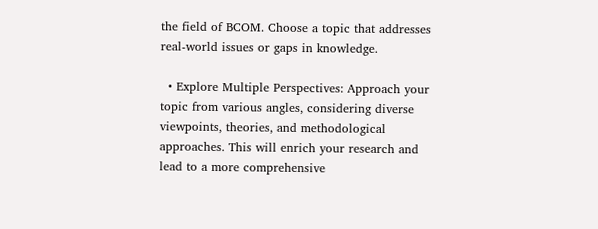the field of BCOM. Choose a topic that addresses real-world issues or gaps in knowledge.

  • Explore Multiple Perspectives: Approach your topic from various angles, considering diverse viewpoints, theories, and methodological approaches. This will enrich your research and lead to a more comprehensive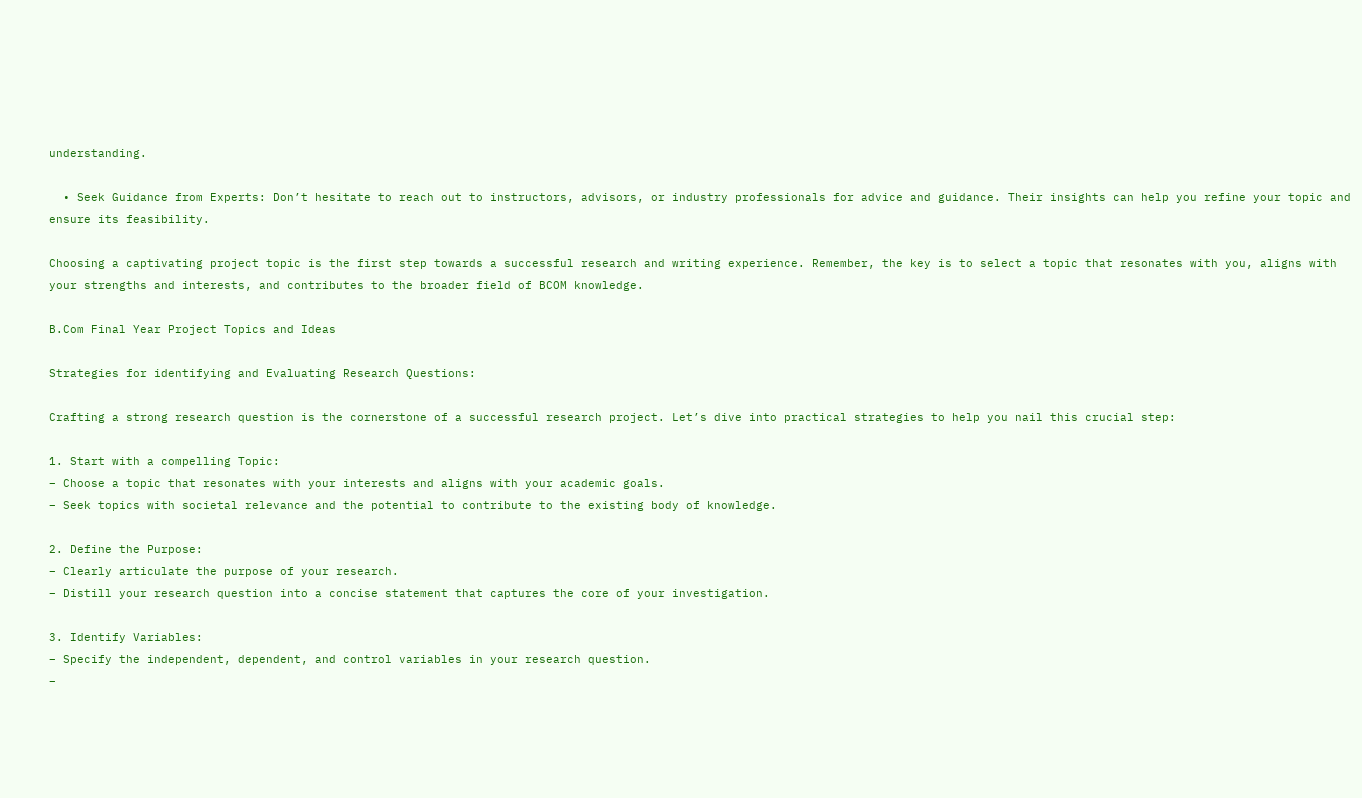understanding.

  • Seek Guidance from Experts: Don’t hesitate to reach out to instructors, advisors, or industry professionals for advice and guidance. Their insights can help you refine your topic and ensure its feasibility.

Choosing a captivating project topic is the first step towards a successful research and writing experience. Remember, the key is to select a topic that resonates with you, aligns with your strengths and interests, and contributes to the broader field of BCOM knowledge.

B.Com Final Year Project Topics and Ideas

Strategies for identifying and Evaluating Research Questions:

Crafting a strong research question is the cornerstone of a successful research project. Let’s dive into practical strategies to help you nail this crucial step:

1. Start with a compelling Topic:
– Choose a topic that resonates with your interests and aligns with your academic goals.
– Seek topics with societal relevance and the potential to contribute to the existing body of knowledge.

2. Define the Purpose:
– Clearly articulate the purpose of your research.
– Distill your research question into a concise statement that captures the core of your investigation.

3. Identify Variables:
– Specify the independent, dependent, and control variables in your research question.
–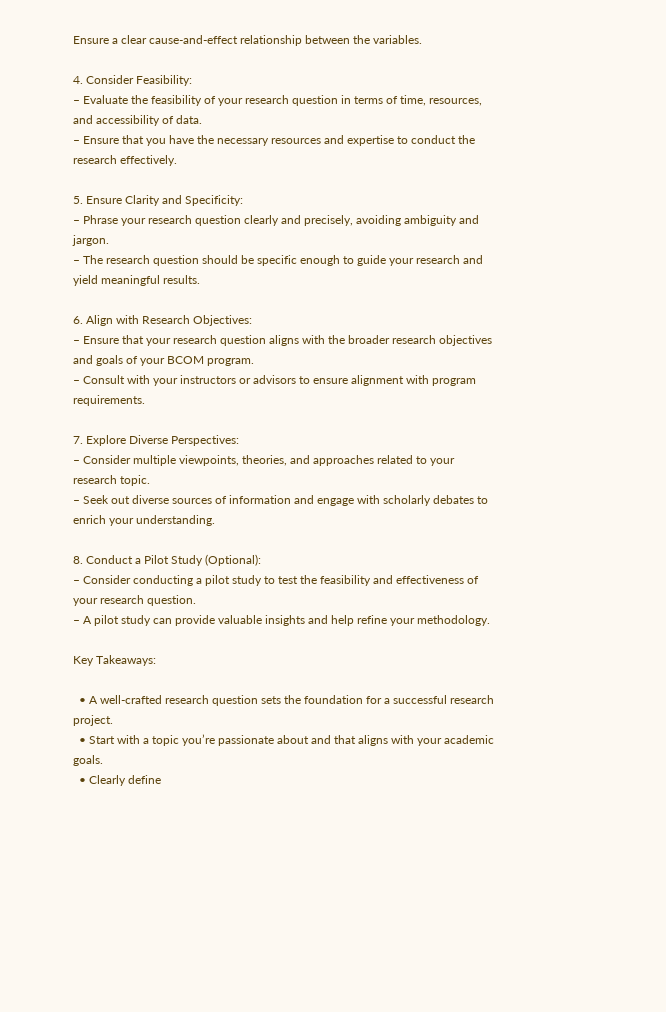Ensure a clear cause-and-effect relationship between the variables.

4. Consider Feasibility:
– Evaluate the feasibility of your research question in terms of time, resources, and accessibility of data.
– Ensure that you have the necessary resources and expertise to conduct the research effectively.

5. Ensure Clarity and Specificity:
– Phrase your research question clearly and precisely, avoiding ambiguity and jargon.
– The research question should be specific enough to guide your research and yield meaningful results.

6. Align with Research Objectives:
– Ensure that your research question aligns with the broader research objectives and goals of your BCOM program.
– Consult with your instructors or advisors to ensure alignment with program requirements.

7. Explore Diverse Perspectives:
– Consider multiple viewpoints, theories, and approaches related to your research topic.
– Seek out diverse sources of information and engage with scholarly debates to enrich your understanding.

8. Conduct a Pilot Study (Optional):
– Consider conducting a pilot study to test the feasibility and effectiveness of your research question.
– A pilot study can provide valuable insights and help refine your methodology.

Key Takeaways:

  • A well-crafted research question sets the foundation for a successful research project.
  • Start with a topic you’re passionate about and that aligns with your academic goals.
  • Clearly define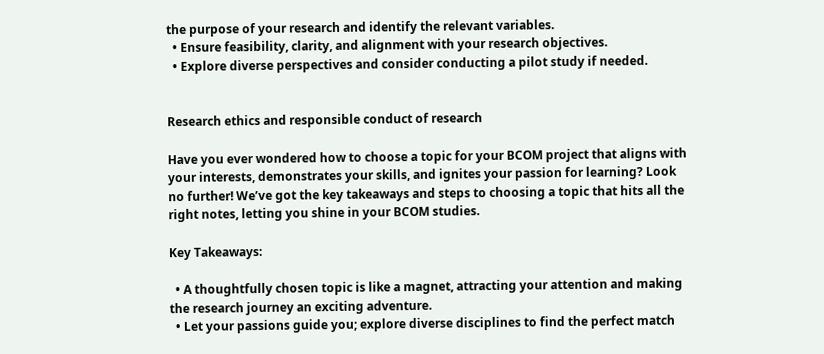the purpose of your research and identify the relevant variables.
  • Ensure feasibility, clarity, and alignment with your research objectives.
  • Explore diverse perspectives and consider conducting a pilot study if needed.


Research ethics and responsible conduct of research

Have you ever wondered how to choose a topic for your BCOM project that aligns with your interests, demonstrates your skills, and ignites your passion for learning? Look no further! We’ve got the key takeaways and steps to choosing a topic that hits all the right notes, letting you shine in your BCOM studies.

Key Takeaways:

  • A thoughtfully chosen topic is like a magnet, attracting your attention and making the research journey an exciting adventure.
  • Let your passions guide you; explore diverse disciplines to find the perfect match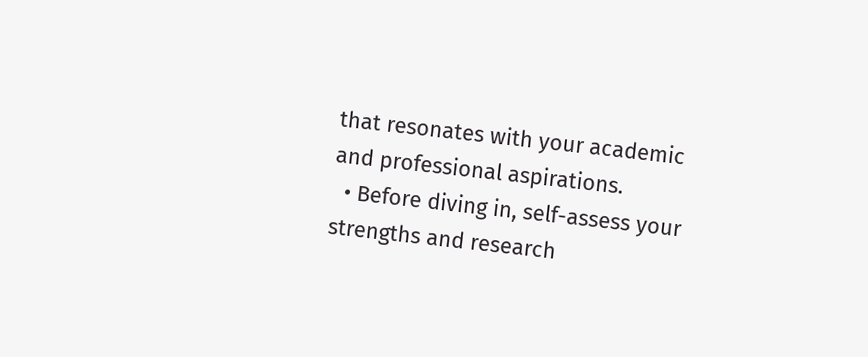that resonates with your academic and professional aspirations.
  • Before diving in, self-assess your strengths and research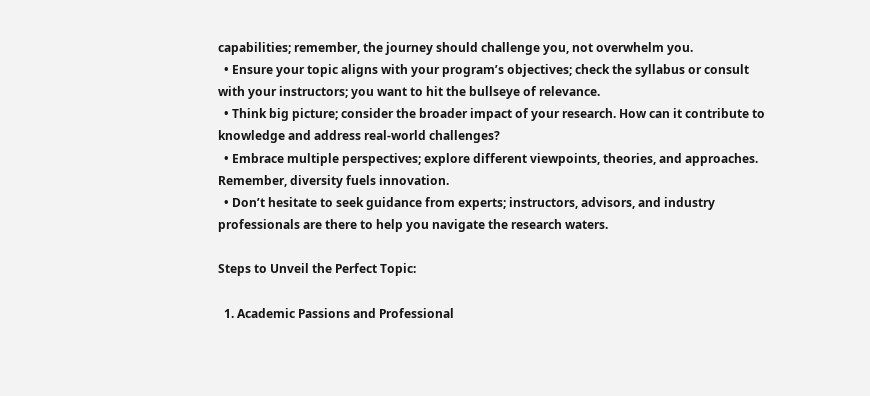capabilities; remember, the journey should challenge you, not overwhelm you.
  • Ensure your topic aligns with your program’s objectives; check the syllabus or consult with your instructors; you want to hit the bullseye of relevance.
  • Think big picture; consider the broader impact of your research. How can it contribute to knowledge and address real-world challenges?
  • Embrace multiple perspectives; explore different viewpoints, theories, and approaches. Remember, diversity fuels innovation.
  • Don’t hesitate to seek guidance from experts; instructors, advisors, and industry professionals are there to help you navigate the research waters.

Steps to Unveil the Perfect Topic:

  1. Academic Passions and Professional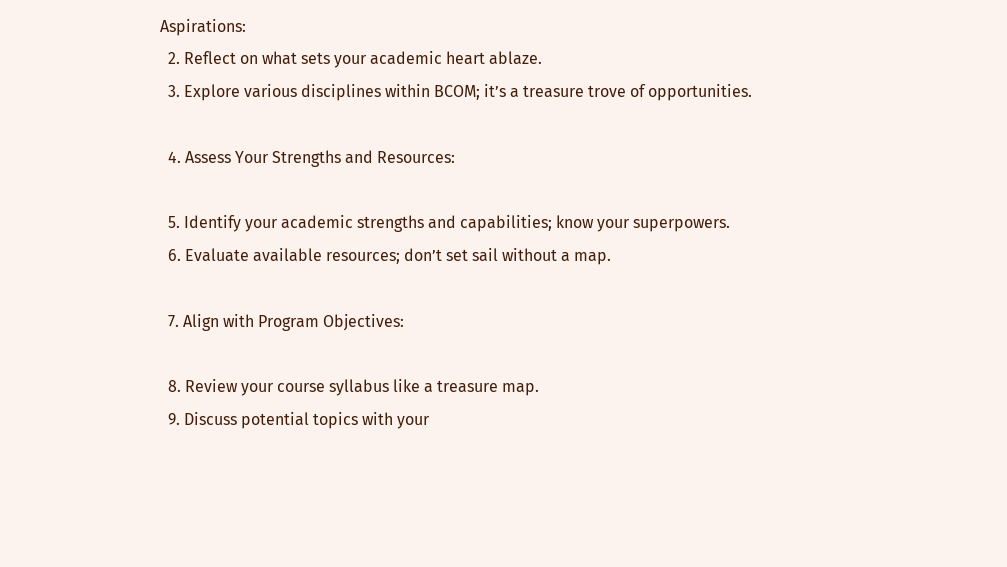Aspirations:
  2. Reflect on what sets your academic heart ablaze.
  3. Explore various disciplines within BCOM; it’s a treasure trove of opportunities.

  4. Assess Your Strengths and Resources:

  5. Identify your academic strengths and capabilities; know your superpowers.
  6. Evaluate available resources; don’t set sail without a map.

  7. Align with Program Objectives:

  8. Review your course syllabus like a treasure map.
  9. Discuss potential topics with your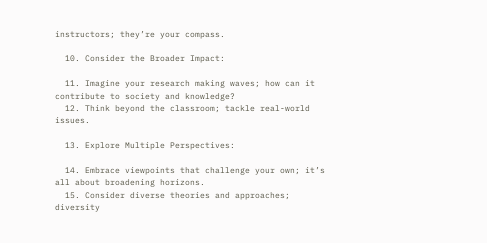instructors; they’re your compass.

  10. Consider the Broader Impact:

  11. Imagine your research making waves; how can it contribute to society and knowledge?
  12. Think beyond the classroom; tackle real-world issues.

  13. Explore Multiple Perspectives:

  14. Embrace viewpoints that challenge your own; it’s all about broadening horizons.
  15. Consider diverse theories and approaches; diversity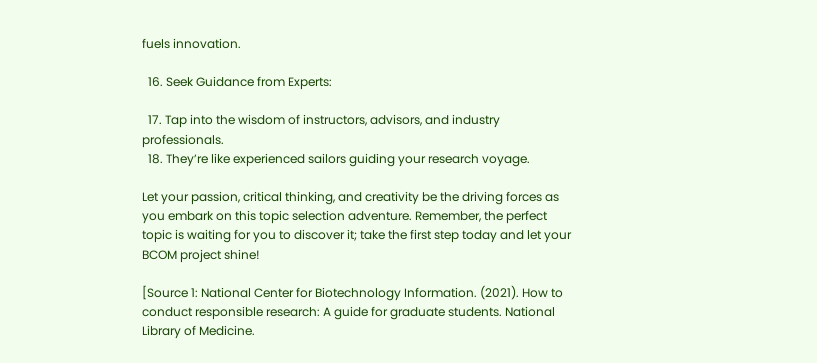fuels innovation.

  16. Seek Guidance from Experts:

  17. Tap into the wisdom of instructors, advisors, and industry professionals.
  18. They’re like experienced sailors guiding your research voyage.

Let your passion, critical thinking, and creativity be the driving forces as you embark on this topic selection adventure. Remember, the perfect topic is waiting for you to discover it; take the first step today and let your BCOM project shine!

[Source 1: National Center for Biotechnology Information. (2021). How to conduct responsible research: A guide for graduate students. National Library of Medicine.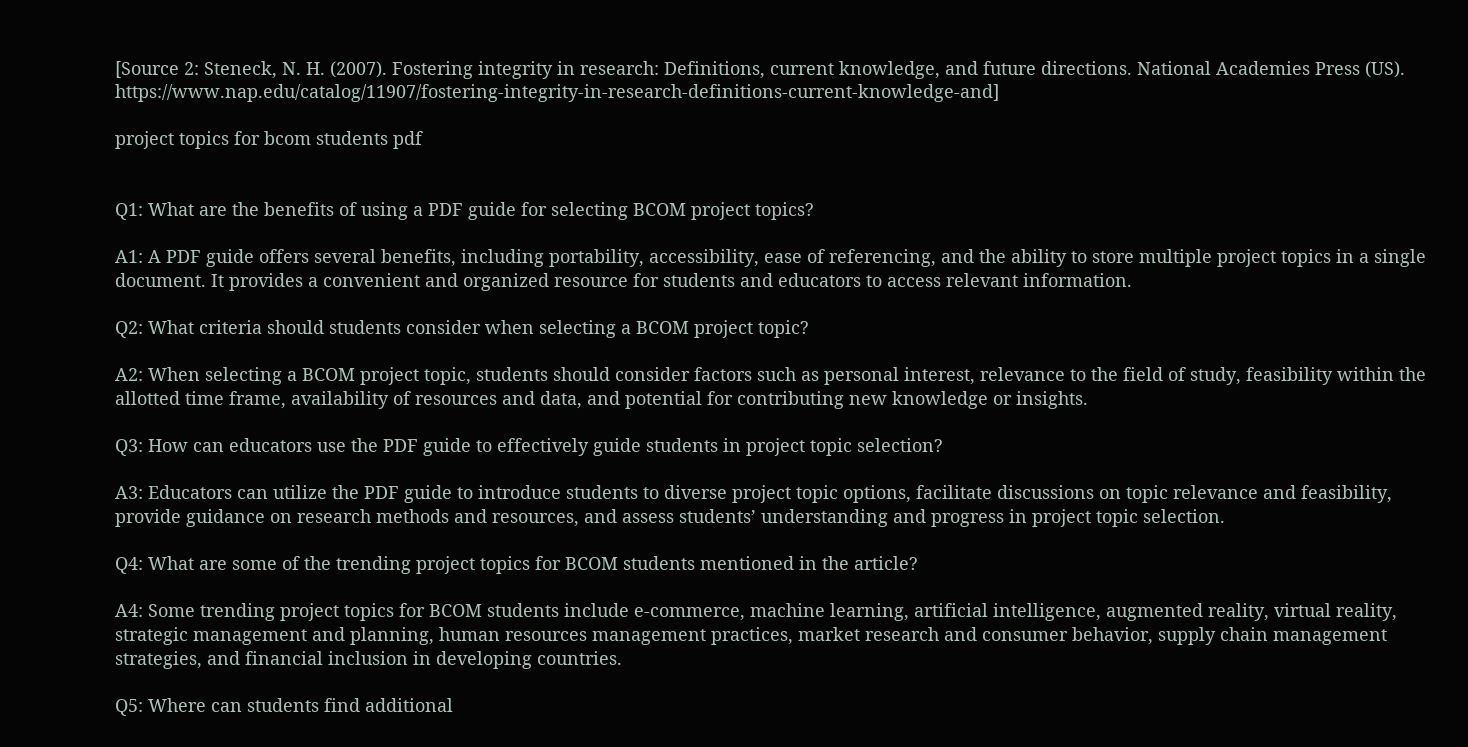[Source 2: Steneck, N. H. (2007). Fostering integrity in research: Definitions, current knowledge, and future directions. National Academies Press (US). https://www.nap.edu/catalog/11907/fostering-integrity-in-research-definitions-current-knowledge-and]

project topics for bcom students pdf


Q1: What are the benefits of using a PDF guide for selecting BCOM project topics?

A1: A PDF guide offers several benefits, including portability, accessibility, ease of referencing, and the ability to store multiple project topics in a single document. It provides a convenient and organized resource for students and educators to access relevant information.

Q2: What criteria should students consider when selecting a BCOM project topic?

A2: When selecting a BCOM project topic, students should consider factors such as personal interest, relevance to the field of study, feasibility within the allotted time frame, availability of resources and data, and potential for contributing new knowledge or insights.

Q3: How can educators use the PDF guide to effectively guide students in project topic selection?

A3: Educators can utilize the PDF guide to introduce students to diverse project topic options, facilitate discussions on topic relevance and feasibility, provide guidance on research methods and resources, and assess students’ understanding and progress in project topic selection.

Q4: What are some of the trending project topics for BCOM students mentioned in the article?

A4: Some trending project topics for BCOM students include e-commerce, machine learning, artificial intelligence, augmented reality, virtual reality, strategic management and planning, human resources management practices, market research and consumer behavior, supply chain management strategies, and financial inclusion in developing countries.

Q5: Where can students find additional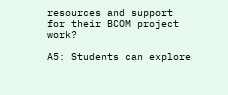resources and support for their BCOM project work?

A5: Students can explore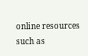online resources such as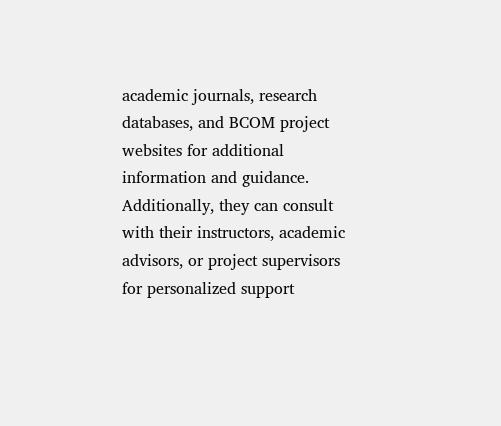academic journals, research databases, and BCOM project websites for additional information and guidance. Additionally, they can consult with their instructors, academic advisors, or project supervisors for personalized support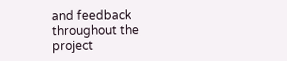and feedback throughout the project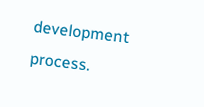development process.